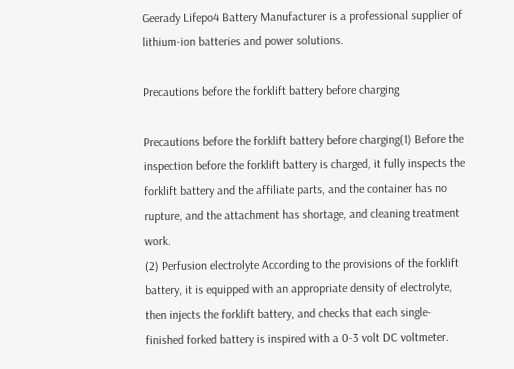Geerady Lifepo4 Battery Manufacturer is a professional supplier of lithium-ion batteries and power solutions.

Precautions before the forklift battery before charging

Precautions before the forklift battery before charging(1) Before the inspection before the forklift battery is charged, it fully inspects the forklift battery and the affiliate parts, and the container has no rupture, and the attachment has shortage, and cleaning treatment work.
(2) Perfusion electrolyte According to the provisions of the forklift battery, it is equipped with an appropriate density of electrolyte, then injects the forklift battery, and checks that each single-finished forked battery is inspired with a 0-3 volt DC voltmeter.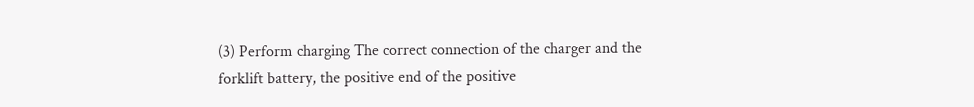(3) Perform charging The correct connection of the charger and the forklift battery, the positive end of the positive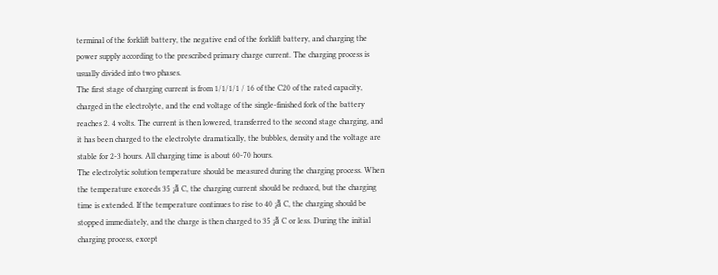terminal of the forklift battery, the negative end of the forklift battery, and charging the power supply according to the prescribed primary charge current. The charging process is usually divided into two phases.
The first stage of charging current is from 1/1/1/1 / 16 of the C20 of the rated capacity, charged in the electrolyte, and the end voltage of the single-finished fork of the battery reaches 2. 4 volts. The current is then lowered, transferred to the second stage charging, and it has been charged to the electrolyte dramatically, the bubbles, density and the voltage are stable for 2-3 hours. All charging time is about 60-70 hours.
The electrolytic solution temperature should be measured during the charging process. When the temperature exceeds 35 ¡ã C, the charging current should be reduced, but the charging time is extended. If the temperature continues to rise to 40 ¡ã C, the charging should be stopped immediately, and the charge is then charged to 35 ¡ã C or less. During the initial charging process, except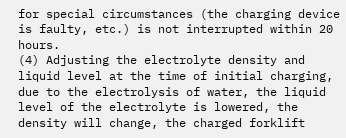for special circumstances (the charging device is faulty, etc.) is not interrupted within 20 hours.
(4) Adjusting the electrolyte density and liquid level at the time of initial charging, due to the electrolysis of water, the liquid level of the electrolyte is lowered, the density will change, the charged forklift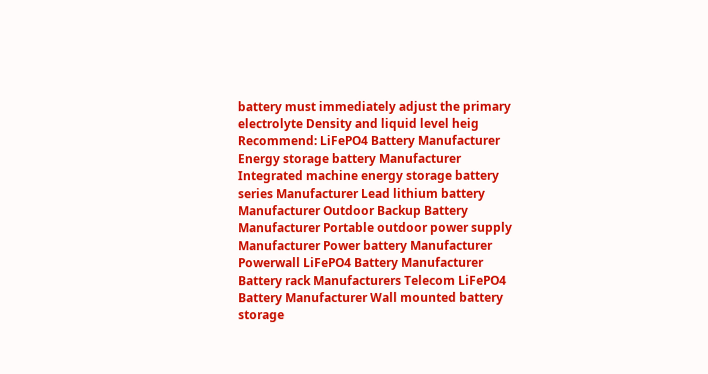battery must immediately adjust the primary electrolyte Density and liquid level heig  Recommend: LiFePO4 Battery Manufacturer Energy storage battery Manufacturer Integrated machine energy storage battery series Manufacturer Lead lithium battery Manufacturer Outdoor Backup Battery Manufacturer Portable outdoor power supply Manufacturer Power battery Manufacturer Powerwall LiFePO4 Battery Manufacturer Battery rack Manufacturers Telecom LiFePO4 Battery Manufacturer Wall mounted battery storage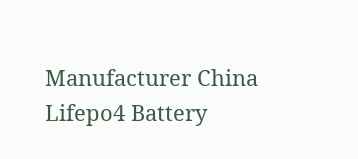Manufacturer China Lifepo4 Battery